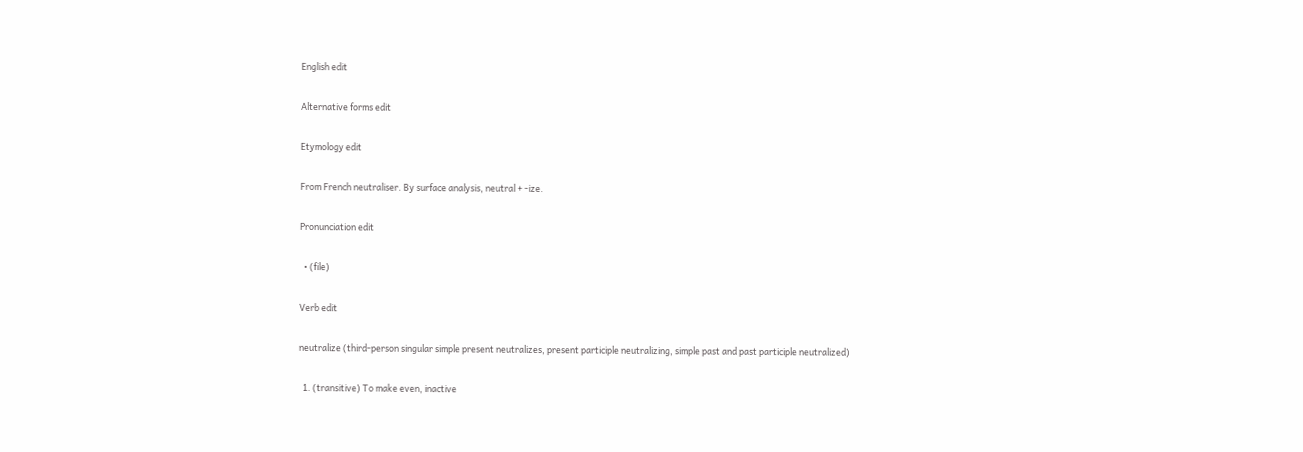English edit

Alternative forms edit

Etymology edit

From French neutraliser. By surface analysis, neutral + -ize.

Pronunciation edit

  • (file)

Verb edit

neutralize (third-person singular simple present neutralizes, present participle neutralizing, simple past and past participle neutralized)

  1. (transitive) To make even, inactive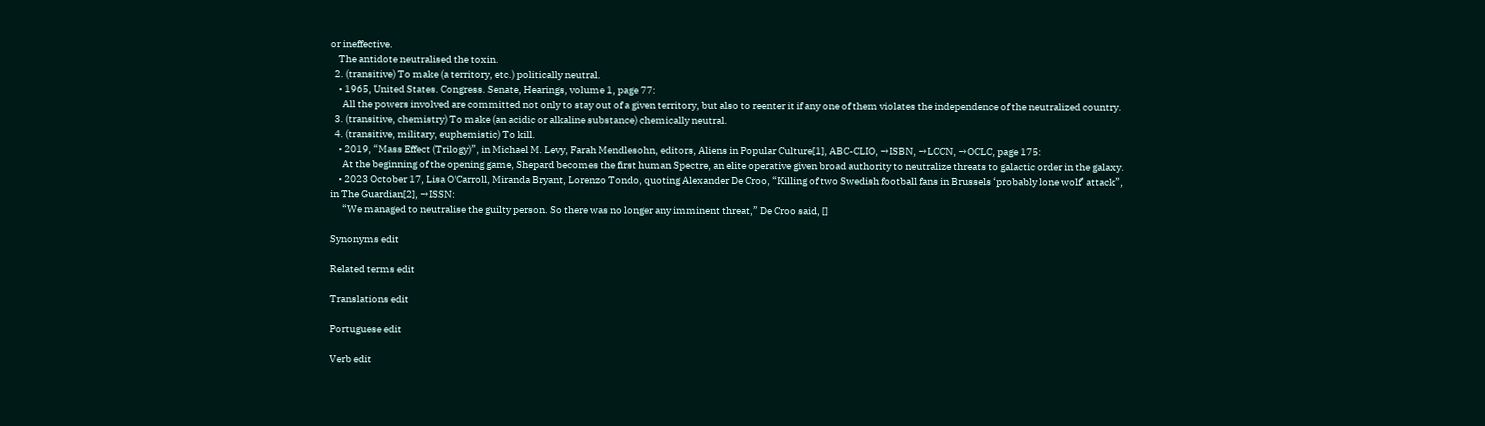or ineffective.
    The antidote neutralised the toxin.
  2. (transitive) To make (a territory, etc.) politically neutral.
    • 1965, United States. Congress. Senate, Hearings, volume 1, page 77:
      All the powers involved are committed not only to stay out of a given territory, but also to reenter it if any one of them violates the independence of the neutralized country.
  3. (transitive, chemistry) To make (an acidic or alkaline substance) chemically neutral.
  4. (transitive, military, euphemistic) To kill.
    • 2019, “Mass Effect (Trilogy)”, in Michael M. Levy, Farah Mendlesohn, editors, Aliens in Popular Culture[1], ABC-CLIO, →ISBN, →LCCN, →OCLC, page 175:
      At the beginning of the opening game, Shepard becomes the first human Spectre, an elite operative given broad authority to neutralize threats to galactic order in the galaxy.
    • 2023 October 17, Lisa O'Carroll, Miranda Bryant, Lorenzo Tondo, quoting Alexander De Croo, “Killing of two Swedish football fans in Brussels ‘probably lone wolf’ attack”, in The Guardian[2], →ISSN:
      “We managed to neutralise the guilty person. So there was no longer any imminent threat,” De Croo said, []

Synonyms edit

Related terms edit

Translations edit

Portuguese edit

Verb edit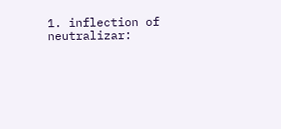1. inflection of neutralizar: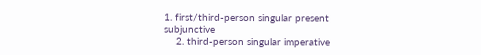1. first/third-person singular present subjunctive
    2. third-person singular imperative